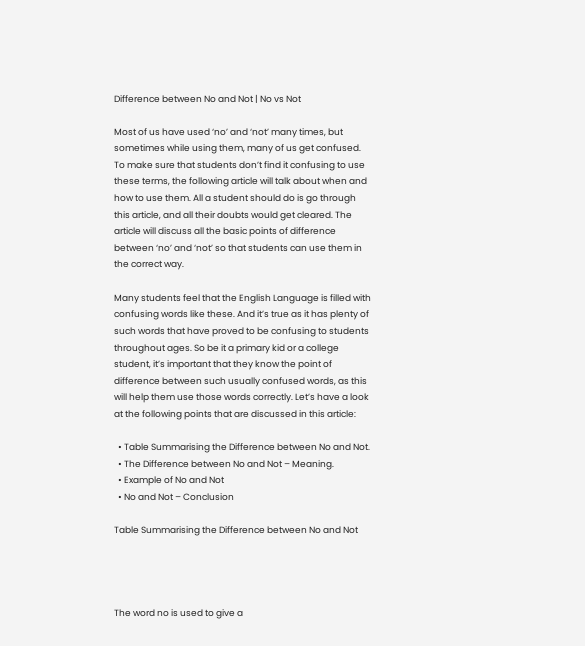Difference between No and Not | No vs Not

Most of us have used ‘no’ and ‘not’ many times, but sometimes while using them, many of us get confused. To make sure that students don’t find it confusing to use these terms, the following article will talk about when and how to use them. All a student should do is go through this article, and all their doubts would get cleared. The article will discuss all the basic points of difference between ‘no’ and ‘not’ so that students can use them in the correct way.

Many students feel that the English Language is filled with confusing words like these. And it’s true as it has plenty of such words that have proved to be confusing to students throughout ages. So be it a primary kid or a college student, it’s important that they know the point of difference between such usually confused words, as this will help them use those words correctly. Let’s have a look at the following points that are discussed in this article:

  • Table Summarising the Difference between No and Not.
  • The Difference between No and Not – Meaning.
  • Example of No and Not
  • No and Not – Conclusion

Table Summarising the Difference between No and Not




The word no is used to give a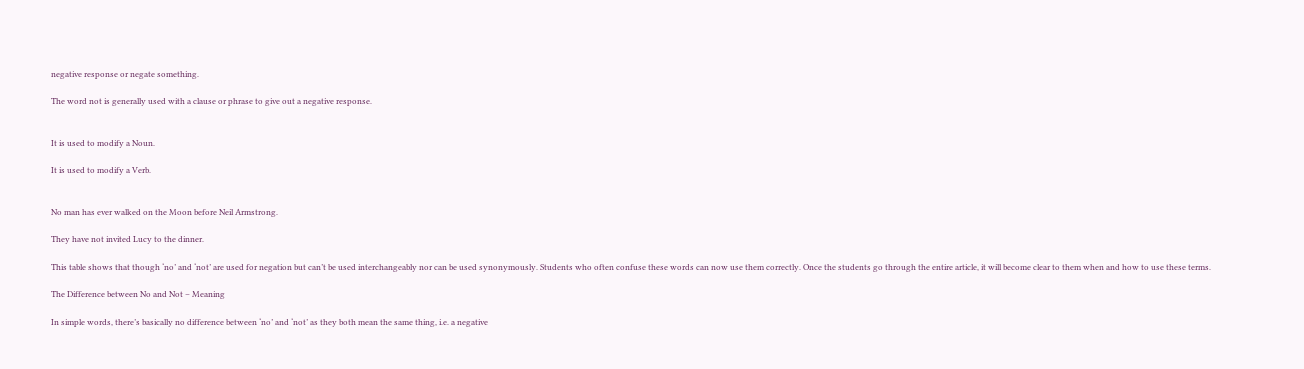negative response or negate something.

The word not is generally used with a clause or phrase to give out a negative response.


It is used to modify a Noun.

It is used to modify a Verb.


No man has ever walked on the Moon before Neil Armstrong.

They have not invited Lucy to the dinner.

This table shows that though ‘no’ and ‘not’ are used for negation but can’t be used interchangeably nor can be used synonymously. Students who often confuse these words can now use them correctly. Once the students go through the entire article, it will become clear to them when and how to use these terms.

The Difference between No and Not – Meaning

In simple words, there’s basically no difference between ‘no’ and ‘not’ as they both mean the same thing, i.e. a negative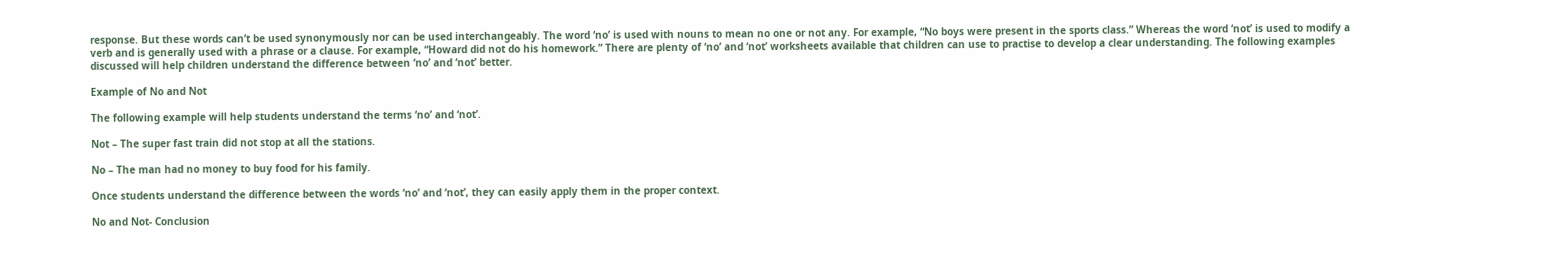response. But these words can’t be used synonymously nor can be used interchangeably. The word ‘no’ is used with nouns to mean no one or not any. For example, “No boys were present in the sports class.” Whereas the word ‘not’ is used to modify a verb and is generally used with a phrase or a clause. For example, “Howard did not do his homework.” There are plenty of ‘no’ and ‘not’ worksheets available that children can use to practise to develop a clear understanding. The following examples discussed will help children understand the difference between ‘no’ and ‘not’ better.

Example of No and Not

The following example will help students understand the terms ‘no’ and ‘not’.

Not – The super fast train did not stop at all the stations.

No – The man had no money to buy food for his family.

Once students understand the difference between the words ‘no’ and ‘not’, they can easily apply them in the proper context.

No and Not- Conclusion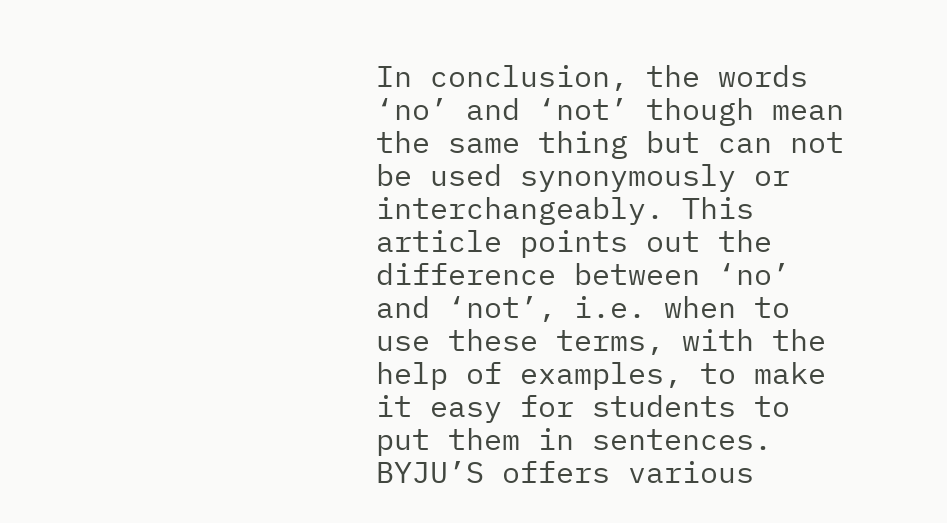In conclusion, the words ‘no’ and ‘not’ though mean the same thing but can not be used synonymously or interchangeably. This article points out the difference between ‘no’ and ‘not’, i.e. when to use these terms, with the help of examples, to make it easy for students to put them in sentences. BYJU’S offers various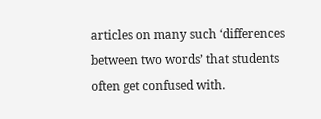articles on many such ‘differences between two words’ that students often get confused with.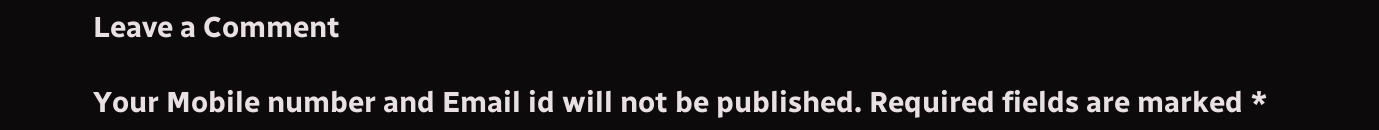Leave a Comment

Your Mobile number and Email id will not be published. Required fields are marked *